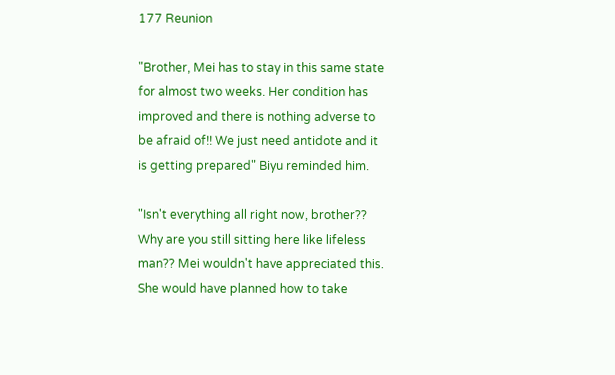177 Reunion

"Brother, Mei has to stay in this same state for almost two weeks. Her condition has improved and there is nothing adverse to be afraid of!! We just need antidote and it is getting prepared" Biyu reminded him.

"Isn't everything all right now, brother?? Why are you still sitting here like lifeless man?? Mei wouldn't have appreciated this. She would have planned how to take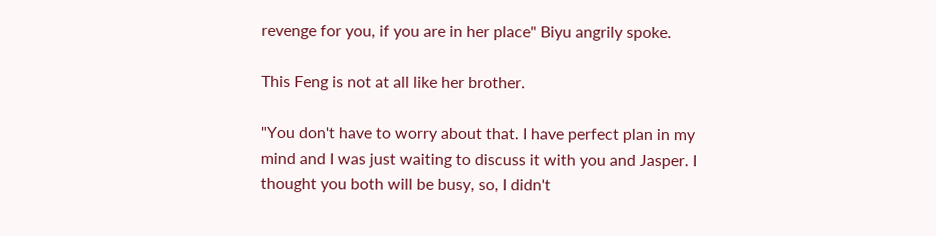revenge for you, if you are in her place" Biyu angrily spoke.

This Feng is not at all like her brother.

"You don't have to worry about that. I have perfect plan in my mind and I was just waiting to discuss it with you and Jasper. I thought you both will be busy, so, I didn't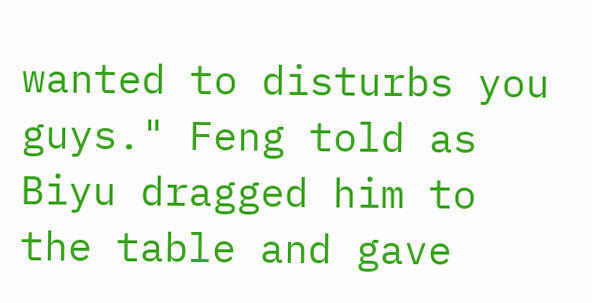wanted to disturbs you guys." Feng told as Biyu dragged him to the table and gave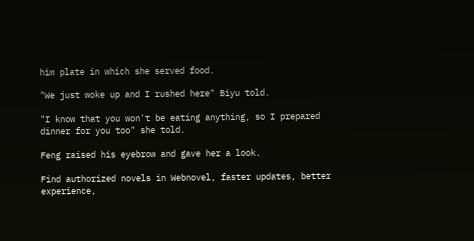him plate in which she served food.

"We just woke up and I rushed here" Biyu told.

"I know that you won't be eating anything, so I prepared dinner for you too" she told.

Feng raised his eyebrow and gave her a look.

Find authorized novels in Webnovel, faster updates, better experience,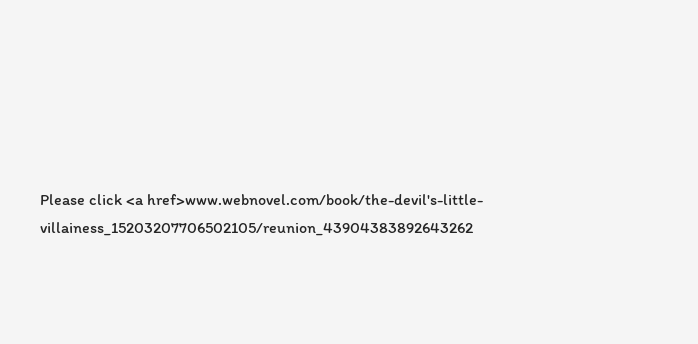Please click <a href>www.webnovel.com/book/the-devil's-little-villainess_15203207706502105/reunion_43904383892643262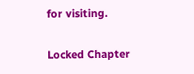for visiting.

Locked Chapter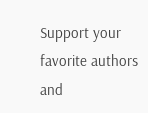Support your favorite authors and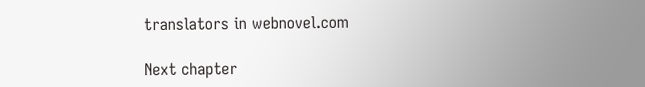translators in webnovel.com

Next chapter